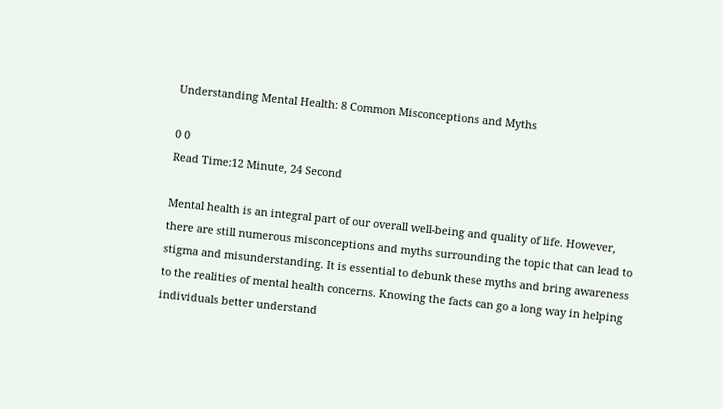Understanding Mental Health: 8 Common Misconceptions and Myths

0 0
Read Time:12 Minute, 24 Second

Mental health is an integral part of our overall well-being and quality of life. However, there are still numerous misconceptions and myths surrounding the topic that can lead to stigma and misunderstanding. It is essential to debunk these myths and bring awareness to the realities of mental health concerns. Knowing the facts can go a long way in helping individuals better understand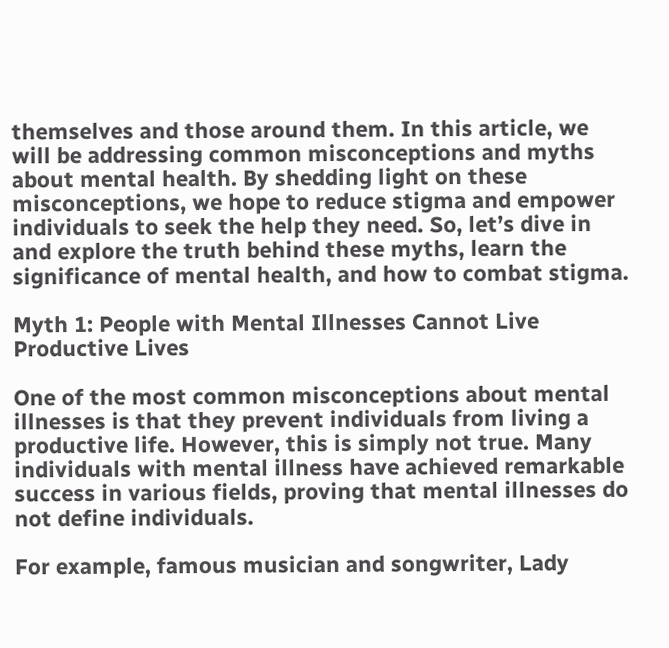themselves and those around them. In this article, we will be addressing common misconceptions and myths about mental health. By shedding light on these misconceptions, we hope to reduce stigma and empower individuals to seek the help they need. So, let’s dive in and explore the truth behind these myths, learn the significance of mental health, and how to combat stigma.

Myth 1: People with Mental Illnesses Cannot Live Productive Lives

One of the most common misconceptions about mental illnesses is that they prevent individuals from living a productive life. However, this is simply not true. Many individuals with mental illness have achieved remarkable success in various fields, proving that mental illnesses do not define individuals.

For example, famous musician and songwriter, Lady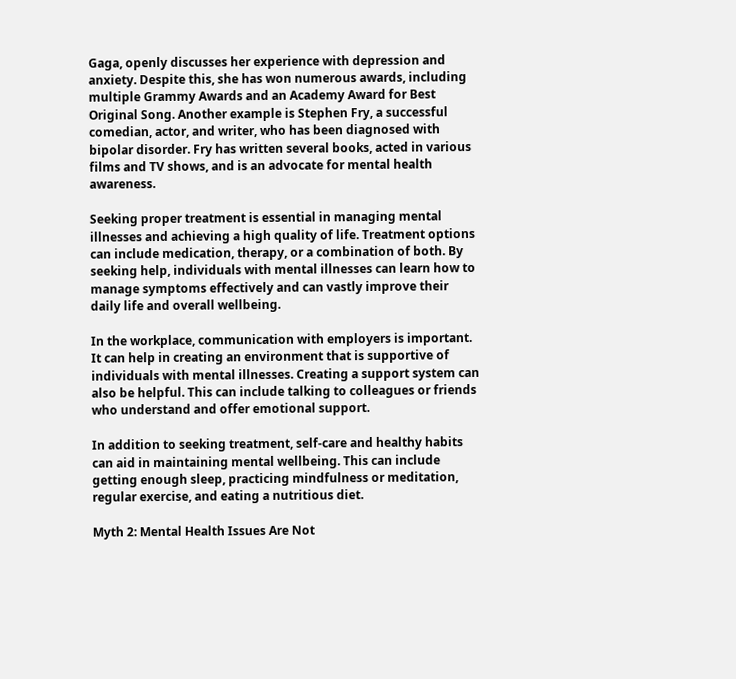Gaga, openly discusses her experience with depression and anxiety. Despite this, she has won numerous awards, including multiple Grammy Awards and an Academy Award for Best Original Song. Another example is Stephen Fry, a successful comedian, actor, and writer, who has been diagnosed with bipolar disorder. Fry has written several books, acted in various films and TV shows, and is an advocate for mental health awareness.

Seeking proper treatment is essential in managing mental illnesses and achieving a high quality of life. Treatment options can include medication, therapy, or a combination of both. By seeking help, individuals with mental illnesses can learn how to manage symptoms effectively and can vastly improve their daily life and overall wellbeing.

In the workplace, communication with employers is important. It can help in creating an environment that is supportive of individuals with mental illnesses. Creating a support system can also be helpful. This can include talking to colleagues or friends who understand and offer emotional support.

In addition to seeking treatment, self-care and healthy habits can aid in maintaining mental wellbeing. This can include getting enough sleep, practicing mindfulness or meditation, regular exercise, and eating a nutritious diet.

Myth 2: Mental Health Issues Are Not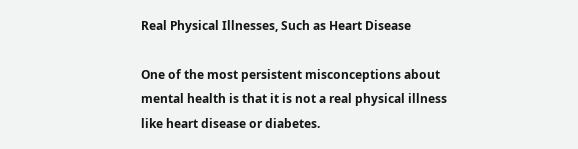Real Physical Illnesses, Such as Heart Disease

One of the most persistent misconceptions about mental health is that it is not a real physical illness like heart disease or diabetes.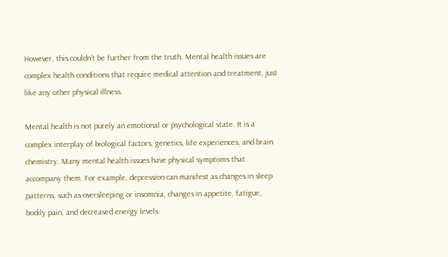However, this couldn’t be further from the truth. Mental health issues are complex health conditions that require medical attention and treatment, just like any other physical illness.

Mental health is not purely an emotional or psychological state. It is a complex interplay of biological factors, genetics, life experiences, and brain chemistry. Many mental health issues have physical symptoms that accompany them. For example, depression can manifest as changes in sleep patterns, such as oversleeping or insomnia, changes in appetite, fatigue, bodily pain, and decreased energy levels.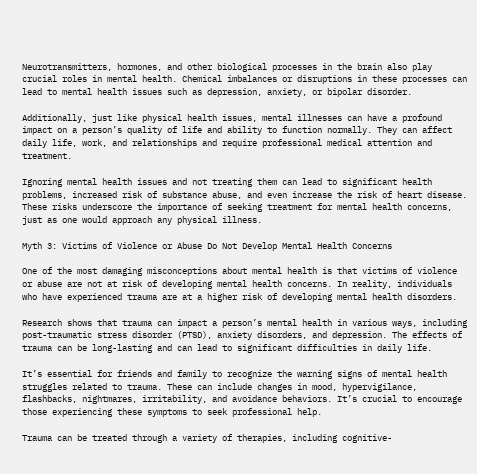Neurotransmitters, hormones, and other biological processes in the brain also play crucial roles in mental health. Chemical imbalances or disruptions in these processes can lead to mental health issues such as depression, anxiety, or bipolar disorder.

Additionally, just like physical health issues, mental illnesses can have a profound impact on a person’s quality of life and ability to function normally. They can affect daily life, work, and relationships and require professional medical attention and treatment.

Ignoring mental health issues and not treating them can lead to significant health problems, increased risk of substance abuse, and even increase the risk of heart disease. These risks underscore the importance of seeking treatment for mental health concerns, just as one would approach any physical illness.

Myth 3: Victims of Violence or Abuse Do Not Develop Mental Health Concerns

One of the most damaging misconceptions about mental health is that victims of violence or abuse are not at risk of developing mental health concerns. In reality, individuals who have experienced trauma are at a higher risk of developing mental health disorders.

Research shows that trauma can impact a person’s mental health in various ways, including post-traumatic stress disorder (PTSD), anxiety disorders, and depression. The effects of trauma can be long-lasting and can lead to significant difficulties in daily life.

It’s essential for friends and family to recognize the warning signs of mental health struggles related to trauma. These can include changes in mood, hypervigilance, flashbacks, nightmares, irritability, and avoidance behaviors. It’s crucial to encourage those experiencing these symptoms to seek professional help.

Trauma can be treated through a variety of therapies, including cognitive-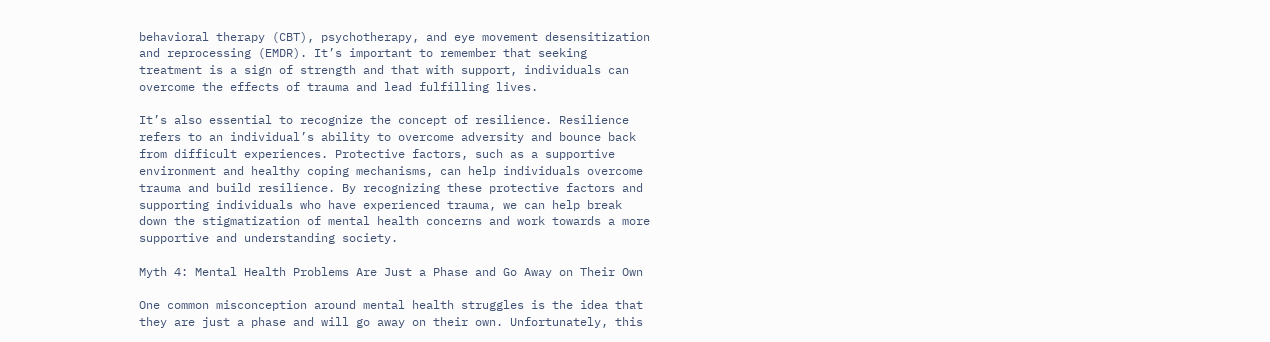behavioral therapy (CBT), psychotherapy, and eye movement desensitization and reprocessing (EMDR). It’s important to remember that seeking treatment is a sign of strength and that with support, individuals can overcome the effects of trauma and lead fulfilling lives.

It’s also essential to recognize the concept of resilience. Resilience refers to an individual’s ability to overcome adversity and bounce back from difficult experiences. Protective factors, such as a supportive environment and healthy coping mechanisms, can help individuals overcome trauma and build resilience. By recognizing these protective factors and supporting individuals who have experienced trauma, we can help break down the stigmatization of mental health concerns and work towards a more supportive and understanding society.

Myth 4: Mental Health Problems Are Just a Phase and Go Away on Their Own

One common misconception around mental health struggles is the idea that they are just a phase and will go away on their own. Unfortunately, this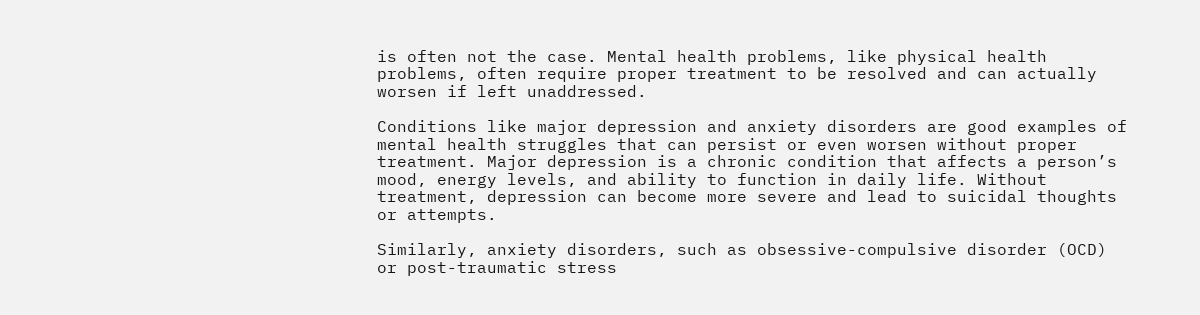is often not the case. Mental health problems, like physical health problems, often require proper treatment to be resolved and can actually worsen if left unaddressed.

Conditions like major depression and anxiety disorders are good examples of mental health struggles that can persist or even worsen without proper treatment. Major depression is a chronic condition that affects a person’s mood, energy levels, and ability to function in daily life. Without treatment, depression can become more severe and lead to suicidal thoughts or attempts.

Similarly, anxiety disorders, such as obsessive-compulsive disorder (OCD) or post-traumatic stress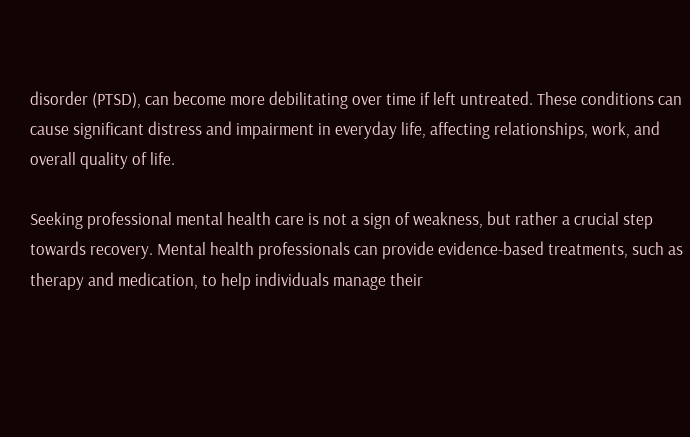disorder (PTSD), can become more debilitating over time if left untreated. These conditions can cause significant distress and impairment in everyday life, affecting relationships, work, and overall quality of life.

Seeking professional mental health care is not a sign of weakness, but rather a crucial step towards recovery. Mental health professionals can provide evidence-based treatments, such as therapy and medication, to help individuals manage their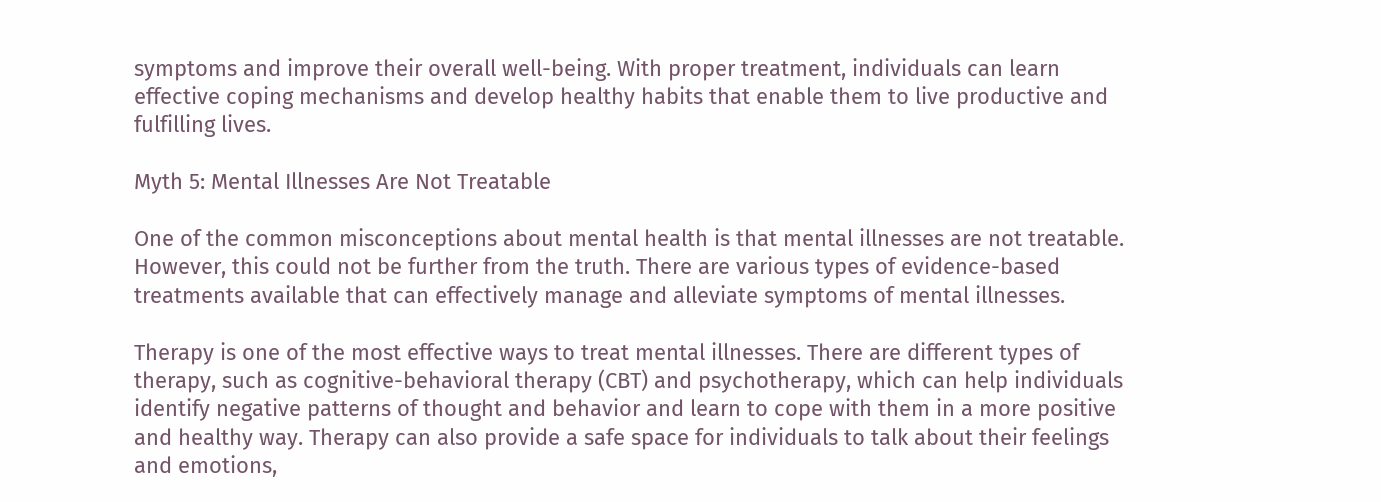symptoms and improve their overall well-being. With proper treatment, individuals can learn effective coping mechanisms and develop healthy habits that enable them to live productive and fulfilling lives.

Myth 5: Mental Illnesses Are Not Treatable

One of the common misconceptions about mental health is that mental illnesses are not treatable. However, this could not be further from the truth. There are various types of evidence-based treatments available that can effectively manage and alleviate symptoms of mental illnesses.

Therapy is one of the most effective ways to treat mental illnesses. There are different types of therapy, such as cognitive-behavioral therapy (CBT) and psychotherapy, which can help individuals identify negative patterns of thought and behavior and learn to cope with them in a more positive and healthy way. Therapy can also provide a safe space for individuals to talk about their feelings and emotions,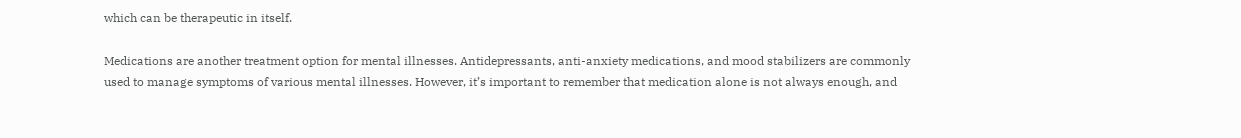which can be therapeutic in itself.

Medications are another treatment option for mental illnesses. Antidepressants, anti-anxiety medications, and mood stabilizers are commonly used to manage symptoms of various mental illnesses. However, it’s important to remember that medication alone is not always enough, and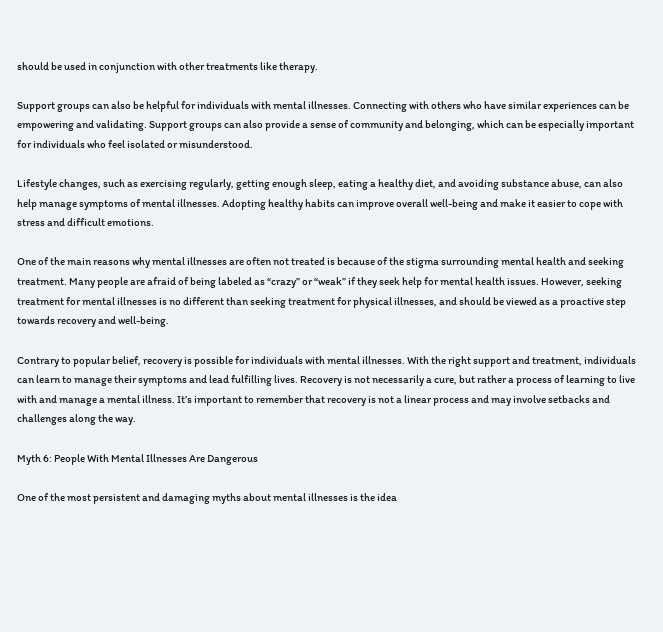should be used in conjunction with other treatments like therapy.

Support groups can also be helpful for individuals with mental illnesses. Connecting with others who have similar experiences can be empowering and validating. Support groups can also provide a sense of community and belonging, which can be especially important for individuals who feel isolated or misunderstood.

Lifestyle changes, such as exercising regularly, getting enough sleep, eating a healthy diet, and avoiding substance abuse, can also help manage symptoms of mental illnesses. Adopting healthy habits can improve overall well-being and make it easier to cope with stress and difficult emotions.

One of the main reasons why mental illnesses are often not treated is because of the stigma surrounding mental health and seeking treatment. Many people are afraid of being labeled as “crazy” or “weak” if they seek help for mental health issues. However, seeking treatment for mental illnesses is no different than seeking treatment for physical illnesses, and should be viewed as a proactive step towards recovery and well-being.

Contrary to popular belief, recovery is possible for individuals with mental illnesses. With the right support and treatment, individuals can learn to manage their symptoms and lead fulfilling lives. Recovery is not necessarily a cure, but rather a process of learning to live with and manage a mental illness. It’s important to remember that recovery is not a linear process and may involve setbacks and challenges along the way.

Myth 6: People With Mental Illnesses Are Dangerous

One of the most persistent and damaging myths about mental illnesses is the idea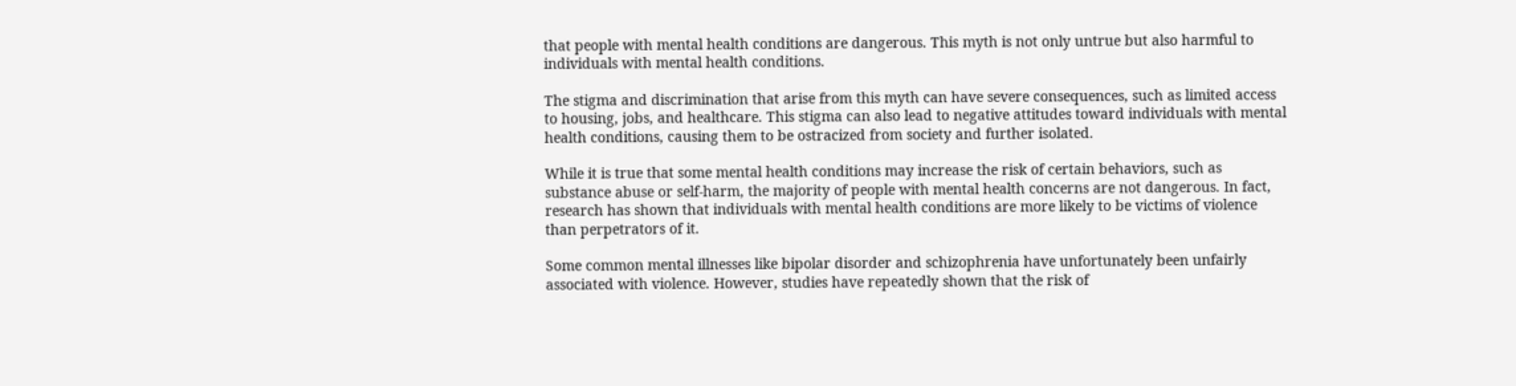that people with mental health conditions are dangerous. This myth is not only untrue but also harmful to individuals with mental health conditions.

The stigma and discrimination that arise from this myth can have severe consequences, such as limited access to housing, jobs, and healthcare. This stigma can also lead to negative attitudes toward individuals with mental health conditions, causing them to be ostracized from society and further isolated.

While it is true that some mental health conditions may increase the risk of certain behaviors, such as substance abuse or self-harm, the majority of people with mental health concerns are not dangerous. In fact, research has shown that individuals with mental health conditions are more likely to be victims of violence than perpetrators of it.

Some common mental illnesses like bipolar disorder and schizophrenia have unfortunately been unfairly associated with violence. However, studies have repeatedly shown that the risk of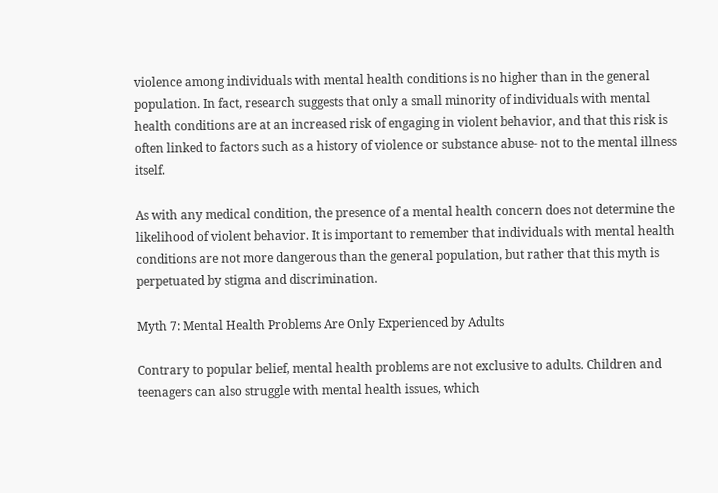violence among individuals with mental health conditions is no higher than in the general population. In fact, research suggests that only a small minority of individuals with mental health conditions are at an increased risk of engaging in violent behavior, and that this risk is often linked to factors such as a history of violence or substance abuse- not to the mental illness itself.

As with any medical condition, the presence of a mental health concern does not determine the likelihood of violent behavior. It is important to remember that individuals with mental health conditions are not more dangerous than the general population, but rather that this myth is perpetuated by stigma and discrimination.

Myth 7: Mental Health Problems Are Only Experienced by Adults

Contrary to popular belief, mental health problems are not exclusive to adults. Children and teenagers can also struggle with mental health issues, which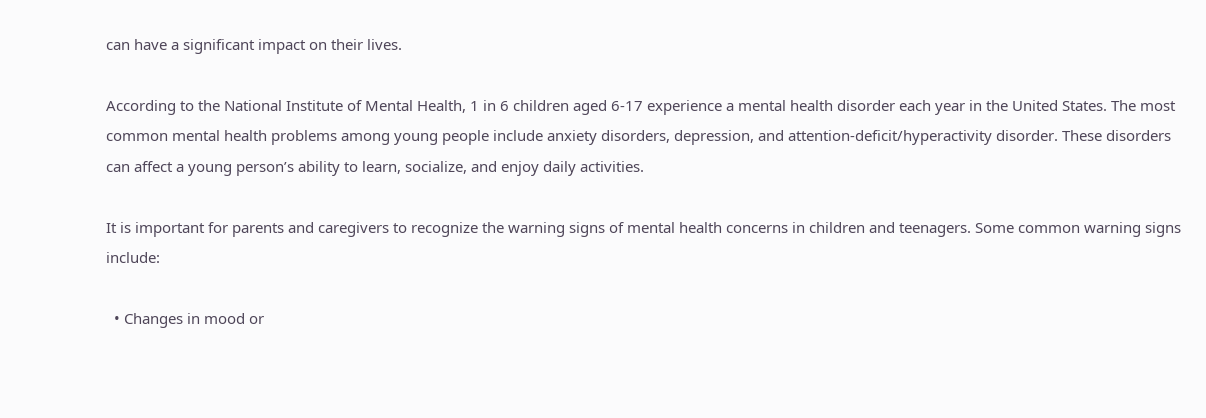can have a significant impact on their lives.

According to the National Institute of Mental Health, 1 in 6 children aged 6-17 experience a mental health disorder each year in the United States. The most common mental health problems among young people include anxiety disorders, depression, and attention-deficit/hyperactivity disorder. These disorders can affect a young person’s ability to learn, socialize, and enjoy daily activities.

It is important for parents and caregivers to recognize the warning signs of mental health concerns in children and teenagers. Some common warning signs include:

  • Changes in mood or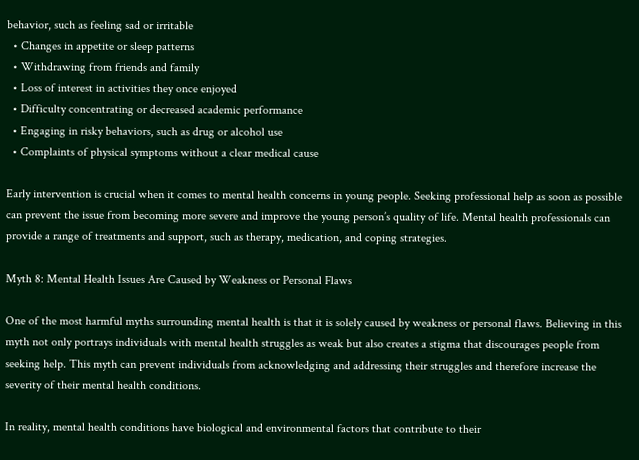behavior, such as feeling sad or irritable
  • Changes in appetite or sleep patterns
  • Withdrawing from friends and family
  • Loss of interest in activities they once enjoyed
  • Difficulty concentrating or decreased academic performance
  • Engaging in risky behaviors, such as drug or alcohol use
  • Complaints of physical symptoms without a clear medical cause

Early intervention is crucial when it comes to mental health concerns in young people. Seeking professional help as soon as possible can prevent the issue from becoming more severe and improve the young person’s quality of life. Mental health professionals can provide a range of treatments and support, such as therapy, medication, and coping strategies.

Myth 8: Mental Health Issues Are Caused by Weakness or Personal Flaws

One of the most harmful myths surrounding mental health is that it is solely caused by weakness or personal flaws. Believing in this myth not only portrays individuals with mental health struggles as weak but also creates a stigma that discourages people from seeking help. This myth can prevent individuals from acknowledging and addressing their struggles and therefore increase the severity of their mental health conditions.

In reality, mental health conditions have biological and environmental factors that contribute to their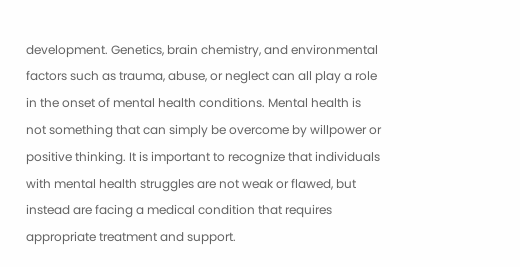development. Genetics, brain chemistry, and environmental factors such as trauma, abuse, or neglect can all play a role in the onset of mental health conditions. Mental health is not something that can simply be overcome by willpower or positive thinking. It is important to recognize that individuals with mental health struggles are not weak or flawed, but instead are facing a medical condition that requires appropriate treatment and support.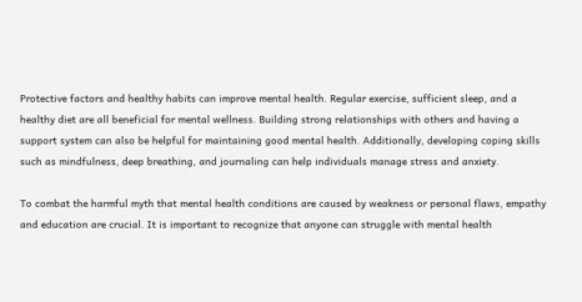Protective factors and healthy habits can improve mental health. Regular exercise, sufficient sleep, and a healthy diet are all beneficial for mental wellness. Building strong relationships with others and having a support system can also be helpful for maintaining good mental health. Additionally, developing coping skills such as mindfulness, deep breathing, and journaling can help individuals manage stress and anxiety.

To combat the harmful myth that mental health conditions are caused by weakness or personal flaws, empathy and education are crucial. It is important to recognize that anyone can struggle with mental health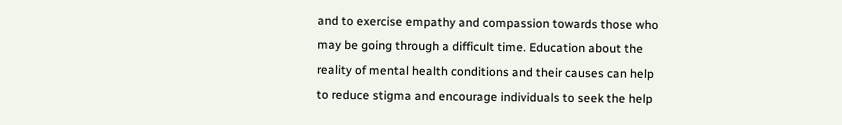and to exercise empathy and compassion towards those who may be going through a difficult time. Education about the reality of mental health conditions and their causes can help to reduce stigma and encourage individuals to seek the help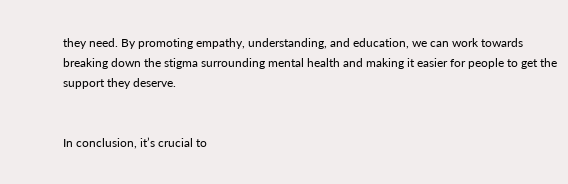they need. By promoting empathy, understanding, and education, we can work towards breaking down the stigma surrounding mental health and making it easier for people to get the support they deserve.


In conclusion, it’s crucial to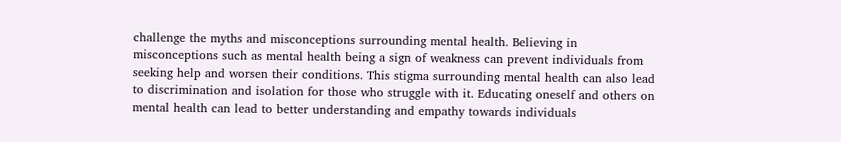challenge the myths and misconceptions surrounding mental health. Believing in misconceptions such as mental health being a sign of weakness can prevent individuals from seeking help and worsen their conditions. This stigma surrounding mental health can also lead to discrimination and isolation for those who struggle with it. Educating oneself and others on mental health can lead to better understanding and empathy towards individuals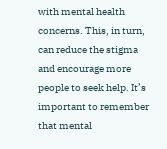with mental health concerns. This, in turn, can reduce the stigma and encourage more people to seek help. It’s important to remember that mental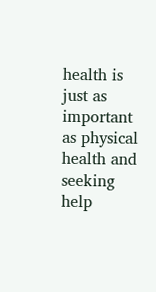health is just as important as physical health and seeking help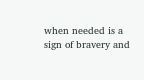when needed is a sign of bravery and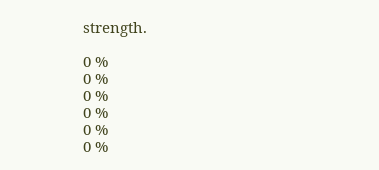strength.

0 %
0 %
0 %
0 %
0 %
0 %